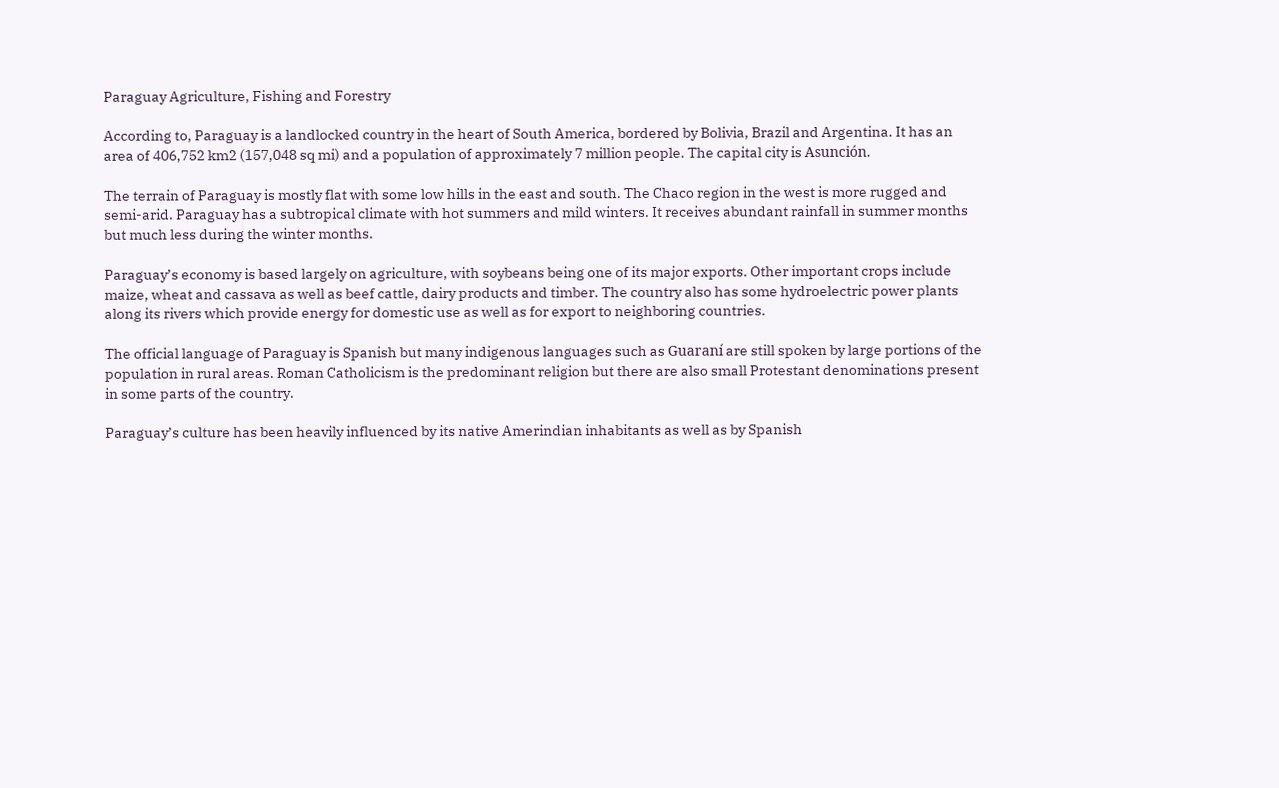Paraguay Agriculture, Fishing and Forestry

According to, Paraguay is a landlocked country in the heart of South America, bordered by Bolivia, Brazil and Argentina. It has an area of 406,752 km2 (157,048 sq mi) and a population of approximately 7 million people. The capital city is Asunción.

The terrain of Paraguay is mostly flat with some low hills in the east and south. The Chaco region in the west is more rugged and semi-arid. Paraguay has a subtropical climate with hot summers and mild winters. It receives abundant rainfall in summer months but much less during the winter months.

Paraguay’s economy is based largely on agriculture, with soybeans being one of its major exports. Other important crops include maize, wheat and cassava as well as beef cattle, dairy products and timber. The country also has some hydroelectric power plants along its rivers which provide energy for domestic use as well as for export to neighboring countries.

The official language of Paraguay is Spanish but many indigenous languages such as Guaraní are still spoken by large portions of the population in rural areas. Roman Catholicism is the predominant religion but there are also small Protestant denominations present in some parts of the country.

Paraguay’s culture has been heavily influenced by its native Amerindian inhabitants as well as by Spanish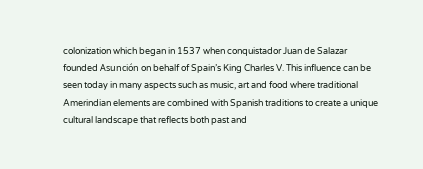colonization which began in 1537 when conquistador Juan de Salazar founded Asunción on behalf of Spain’s King Charles V. This influence can be seen today in many aspects such as music, art and food where traditional Amerindian elements are combined with Spanish traditions to create a unique cultural landscape that reflects both past and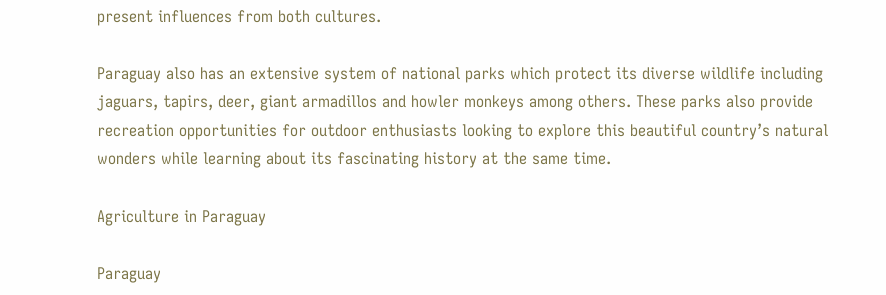present influences from both cultures.

Paraguay also has an extensive system of national parks which protect its diverse wildlife including jaguars, tapirs, deer, giant armadillos and howler monkeys among others. These parks also provide recreation opportunities for outdoor enthusiasts looking to explore this beautiful country’s natural wonders while learning about its fascinating history at the same time.

Agriculture in Paraguay

Paraguay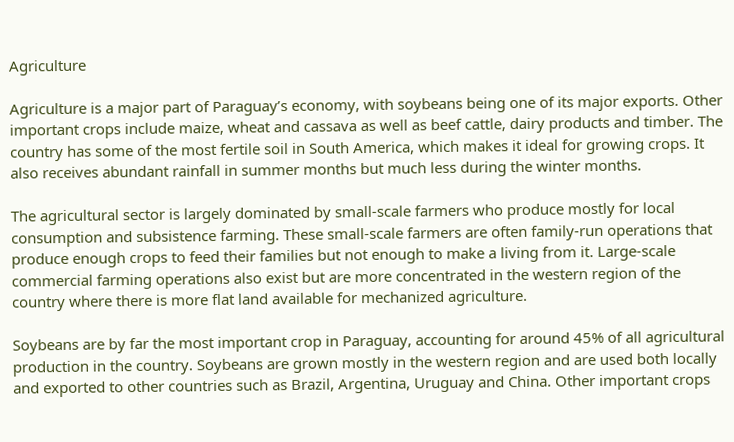Agriculture

Agriculture is a major part of Paraguay’s economy, with soybeans being one of its major exports. Other important crops include maize, wheat and cassava as well as beef cattle, dairy products and timber. The country has some of the most fertile soil in South America, which makes it ideal for growing crops. It also receives abundant rainfall in summer months but much less during the winter months.

The agricultural sector is largely dominated by small-scale farmers who produce mostly for local consumption and subsistence farming. These small-scale farmers are often family-run operations that produce enough crops to feed their families but not enough to make a living from it. Large-scale commercial farming operations also exist but are more concentrated in the western region of the country where there is more flat land available for mechanized agriculture.

Soybeans are by far the most important crop in Paraguay, accounting for around 45% of all agricultural production in the country. Soybeans are grown mostly in the western region and are used both locally and exported to other countries such as Brazil, Argentina, Uruguay and China. Other important crops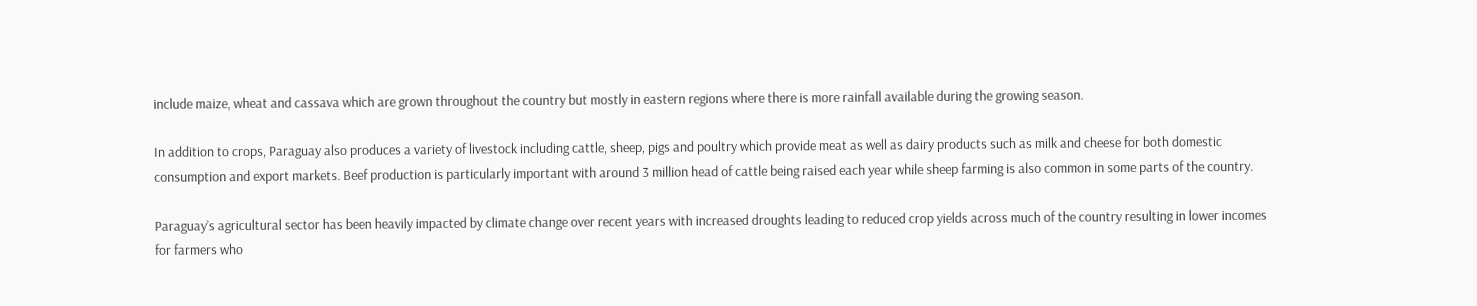include maize, wheat and cassava which are grown throughout the country but mostly in eastern regions where there is more rainfall available during the growing season.

In addition to crops, Paraguay also produces a variety of livestock including cattle, sheep, pigs and poultry which provide meat as well as dairy products such as milk and cheese for both domestic consumption and export markets. Beef production is particularly important with around 3 million head of cattle being raised each year while sheep farming is also common in some parts of the country.

Paraguay’s agricultural sector has been heavily impacted by climate change over recent years with increased droughts leading to reduced crop yields across much of the country resulting in lower incomes for farmers who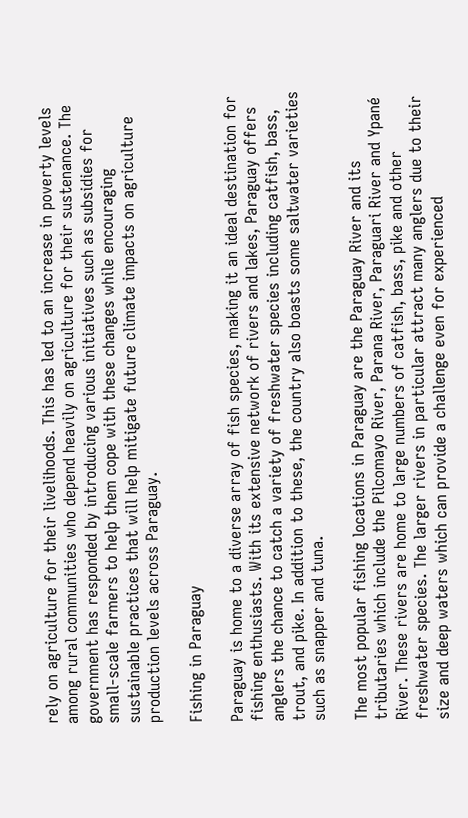rely on agriculture for their livelihoods. This has led to an increase in poverty levels among rural communities who depend heavily on agriculture for their sustenance. The government has responded by introducing various initiatives such as subsidies for small-scale farmers to help them cope with these changes while encouraging sustainable practices that will help mitigate future climate impacts on agriculture production levels across Paraguay.

Fishing in Paraguay

Paraguay is home to a diverse array of fish species, making it an ideal destination for fishing enthusiasts. With its extensive network of rivers and lakes, Paraguay offers anglers the chance to catch a variety of freshwater species including catfish, bass, trout, and pike. In addition to these, the country also boasts some saltwater varieties such as snapper and tuna.

The most popular fishing locations in Paraguay are the Paraguay River and its tributaries which include the Pilcomayo River, Parana River, Paraguari River and Ypané River. These rivers are home to large numbers of catfish, bass, pike and other freshwater species. The larger rivers in particular attract many anglers due to their size and deep waters which can provide a challenge even for experienced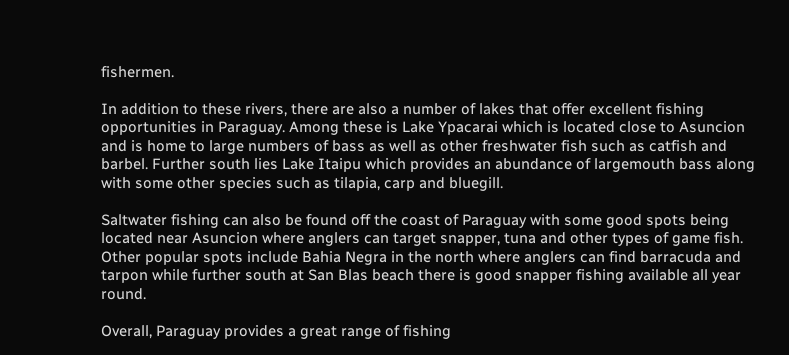fishermen.

In addition to these rivers, there are also a number of lakes that offer excellent fishing opportunities in Paraguay. Among these is Lake Ypacarai which is located close to Asuncion and is home to large numbers of bass as well as other freshwater fish such as catfish and barbel. Further south lies Lake Itaipu which provides an abundance of largemouth bass along with some other species such as tilapia, carp and bluegill.

Saltwater fishing can also be found off the coast of Paraguay with some good spots being located near Asuncion where anglers can target snapper, tuna and other types of game fish. Other popular spots include Bahia Negra in the north where anglers can find barracuda and tarpon while further south at San Blas beach there is good snapper fishing available all year round.

Overall, Paraguay provides a great range of fishing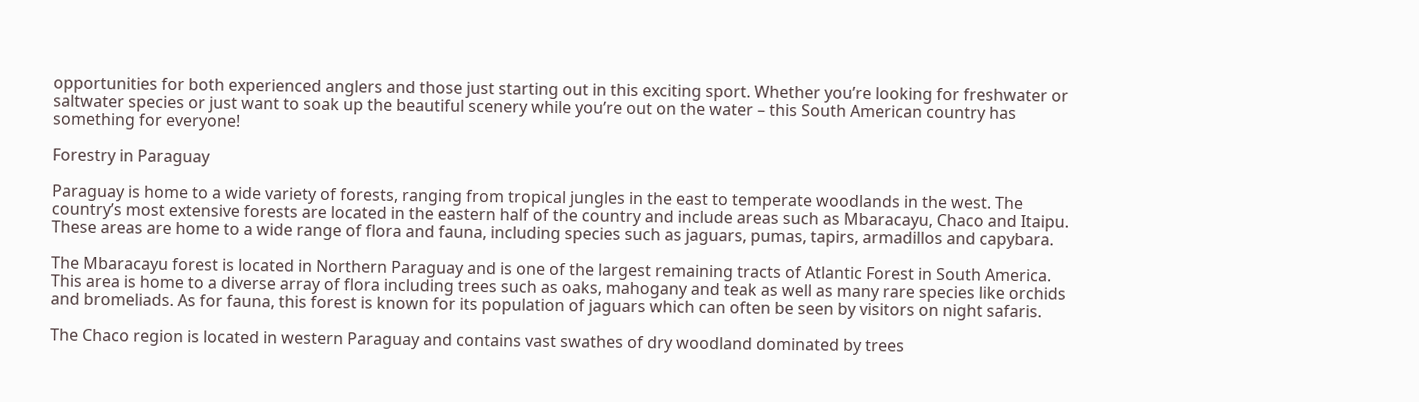opportunities for both experienced anglers and those just starting out in this exciting sport. Whether you’re looking for freshwater or saltwater species or just want to soak up the beautiful scenery while you’re out on the water – this South American country has something for everyone!

Forestry in Paraguay

Paraguay is home to a wide variety of forests, ranging from tropical jungles in the east to temperate woodlands in the west. The country’s most extensive forests are located in the eastern half of the country and include areas such as Mbaracayu, Chaco and Itaipu. These areas are home to a wide range of flora and fauna, including species such as jaguars, pumas, tapirs, armadillos and capybara.

The Mbaracayu forest is located in Northern Paraguay and is one of the largest remaining tracts of Atlantic Forest in South America. This area is home to a diverse array of flora including trees such as oaks, mahogany and teak as well as many rare species like orchids and bromeliads. As for fauna, this forest is known for its population of jaguars which can often be seen by visitors on night safaris.

The Chaco region is located in western Paraguay and contains vast swathes of dry woodland dominated by trees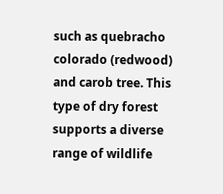such as quebracho colorado (redwood) and carob tree. This type of dry forest supports a diverse range of wildlife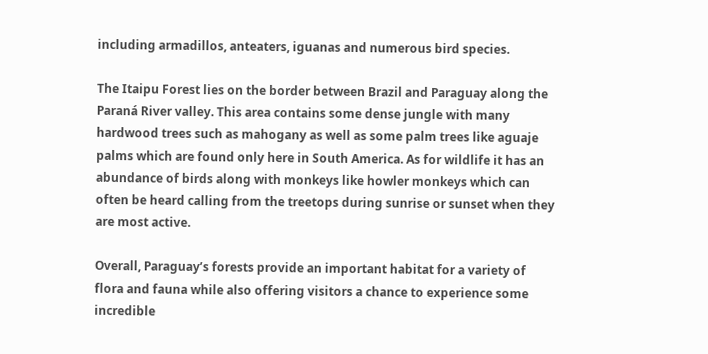including armadillos, anteaters, iguanas and numerous bird species.

The Itaipu Forest lies on the border between Brazil and Paraguay along the Paraná River valley. This area contains some dense jungle with many hardwood trees such as mahogany as well as some palm trees like aguaje palms which are found only here in South America. As for wildlife it has an abundance of birds along with monkeys like howler monkeys which can often be heard calling from the treetops during sunrise or sunset when they are most active.

Overall, Paraguay’s forests provide an important habitat for a variety of flora and fauna while also offering visitors a chance to experience some incredible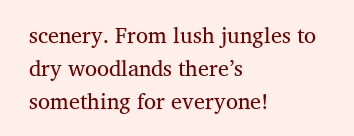scenery. From lush jungles to dry woodlands there’s something for everyone!